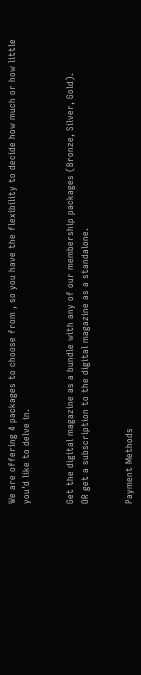We are offering 4 packages to choose from , so you have the flexibility to decide how much or how little you’d like to delve in.


Get the digital magazine as a bundle with any of our membership packages (Bronze, Silver, Gold).
OR get a subscription to the digital magazine as a standalone.


Payment Methods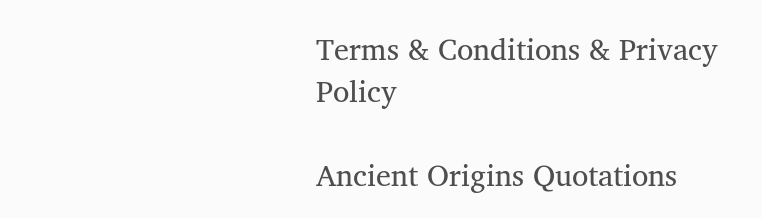Terms & Conditions & Privacy  Policy

Ancient Origins Quotations